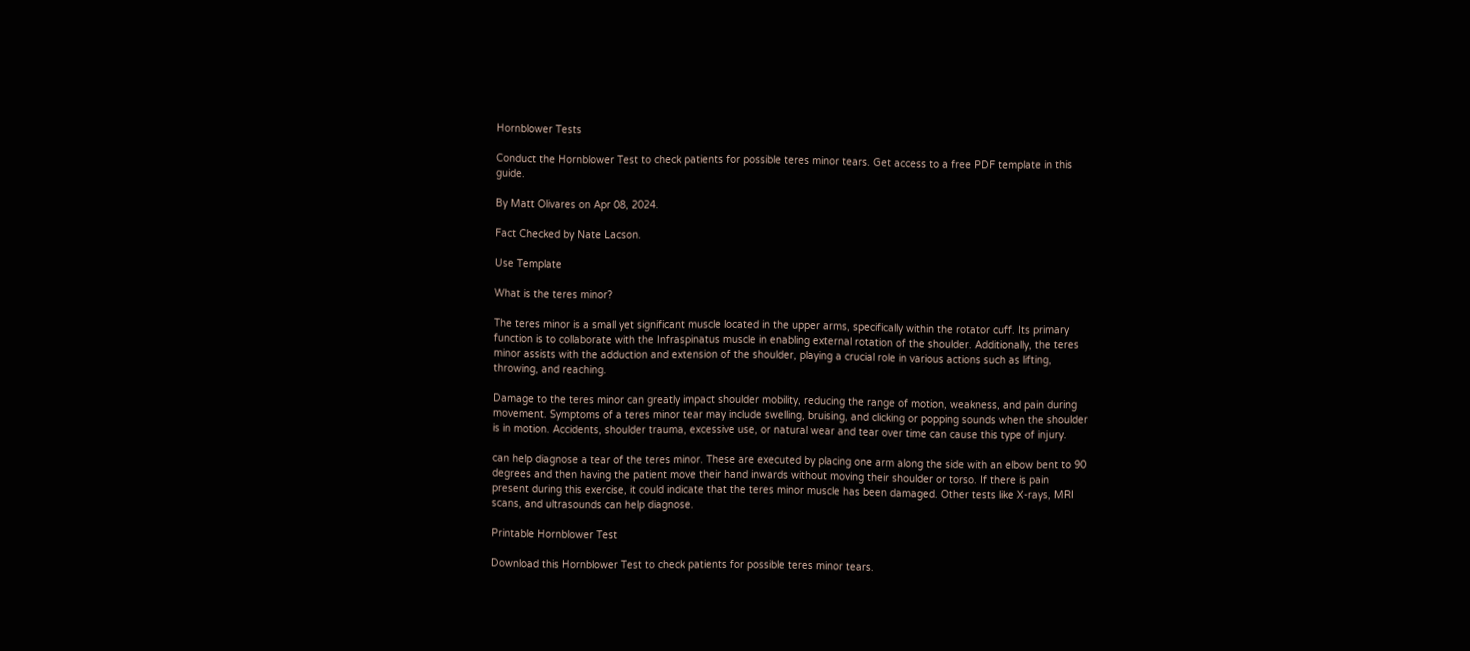Hornblower Tests

Conduct the Hornblower Test to check patients for possible teres minor tears. Get access to a free PDF template in this guide.

By Matt Olivares on Apr 08, 2024.

Fact Checked by Nate Lacson.

Use Template

What is the teres minor?

The teres minor is a small yet significant muscle located in the upper arms, specifically within the rotator cuff. Its primary function is to collaborate with the Infraspinatus muscle in enabling external rotation of the shoulder. Additionally, the teres minor assists with the adduction and extension of the shoulder, playing a crucial role in various actions such as lifting, throwing, and reaching.

Damage to the teres minor can greatly impact shoulder mobility, reducing the range of motion, weakness, and pain during movement. Symptoms of a teres minor tear may include swelling, bruising, and clicking or popping sounds when the shoulder is in motion. Accidents, shoulder trauma, excessive use, or natural wear and tear over time can cause this type of injury.

can help diagnose a tear of the teres minor. These are executed by placing one arm along the side with an elbow bent to 90 degrees and then having the patient move their hand inwards without moving their shoulder or torso. If there is pain present during this exercise, it could indicate that the teres minor muscle has been damaged. Other tests like X-rays, MRI scans, and ultrasounds can help diagnose.

Printable Hornblower Test

Download this Hornblower Test to check patients for possible teres minor tears.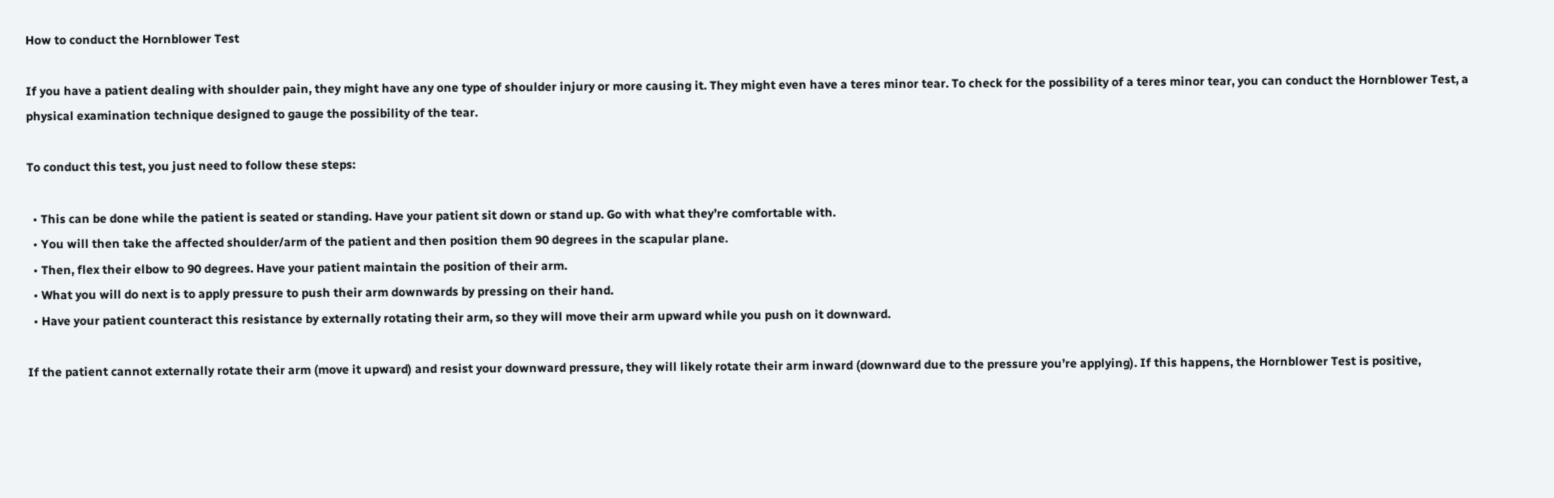How to conduct the Hornblower Test

If you have a patient dealing with shoulder pain, they might have any one type of shoulder injury or more causing it. They might even have a teres minor tear. To check for the possibility of a teres minor tear, you can conduct the Hornblower Test, a physical examination technique designed to gauge the possibility of the tear.

To conduct this test, you just need to follow these steps:

  • This can be done while the patient is seated or standing. Have your patient sit down or stand up. Go with what they’re comfortable with.
  • You will then take the affected shoulder/arm of the patient and then position them 90 degrees in the scapular plane.
  • Then, flex their elbow to 90 degrees. Have your patient maintain the position of their arm.
  • What you will do next is to apply pressure to push their arm downwards by pressing on their hand.
  • Have your patient counteract this resistance by externally rotating their arm, so they will move their arm upward while you push on it downward.

If the patient cannot externally rotate their arm (move it upward) and resist your downward pressure, they will likely rotate their arm inward (downward due to the pressure you’re applying). If this happens, the Hornblower Test is positive,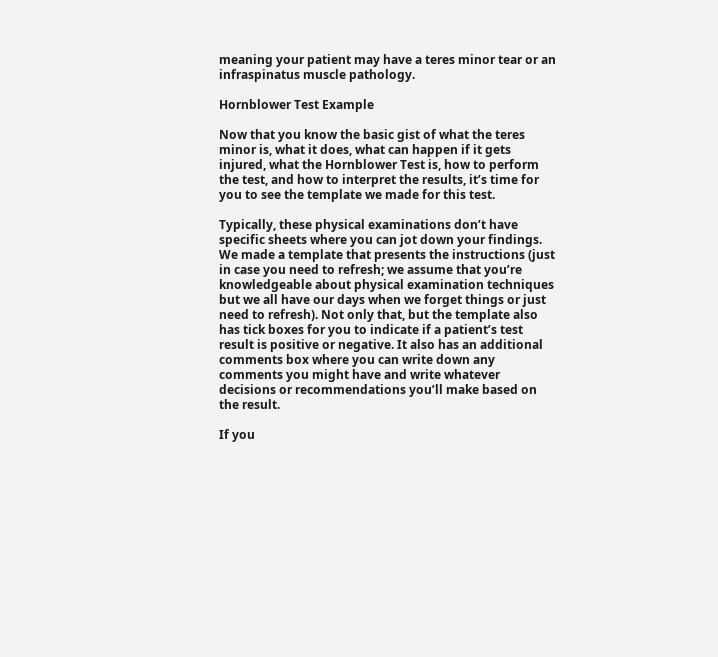meaning your patient may have a teres minor tear or an infraspinatus muscle pathology.

Hornblower Test Example

Now that you know the basic gist of what the teres minor is, what it does, what can happen if it gets injured, what the Hornblower Test is, how to perform the test, and how to interpret the results, it’s time for you to see the template we made for this test.

Typically, these physical examinations don’t have specific sheets where you can jot down your findings. We made a template that presents the instructions (just in case you need to refresh; we assume that you’re knowledgeable about physical examination techniques but we all have our days when we forget things or just need to refresh). Not only that, but the template also has tick boxes for you to indicate if a patient’s test result is positive or negative. It also has an additional comments box where you can write down any comments you might have and write whatever decisions or recommendations you’ll make based on the result.

If you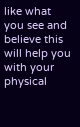like what you see and believe this will help you with your physical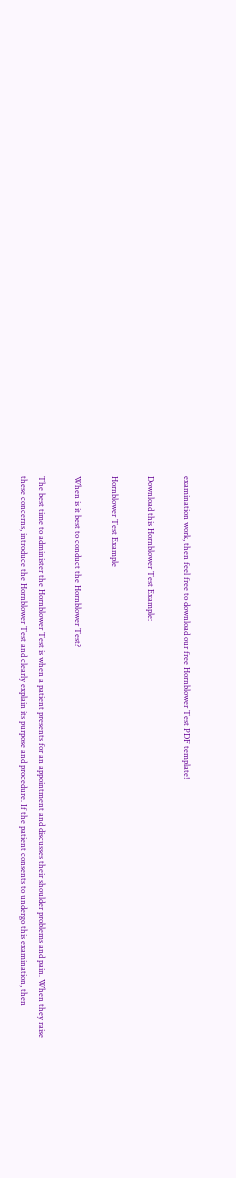examination work, then feel free to download our free Hornblower Test PDF template!

Download this Hornblower Test Example:

Hornblower Test Example

When is it best to conduct the Hornblower Test?

The best time to administer the Hornblower Test is when a patient presents for an appointment and discusses their shoulder problems and pain. When they raise these concerns, introduce the Hornblower Test and clearly explain its purpose and procedure. If the patient consents to undergo this examination, then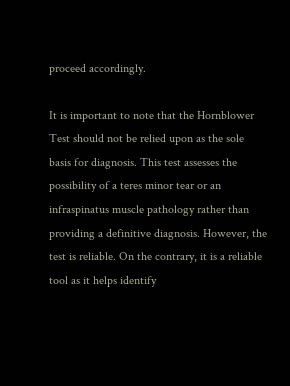proceed accordingly.

It is important to note that the Hornblower Test should not be relied upon as the sole basis for diagnosis. This test assesses the possibility of a teres minor tear or an infraspinatus muscle pathology rather than providing a definitive diagnosis. However, the test is reliable. On the contrary, it is a reliable tool as it helps identify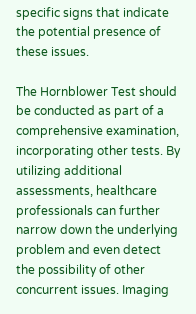specific signs that indicate the potential presence of these issues.

The Hornblower Test should be conducted as part of a comprehensive examination, incorporating other tests. By utilizing additional assessments, healthcare professionals can further narrow down the underlying problem and even detect the possibility of other concurrent issues. Imaging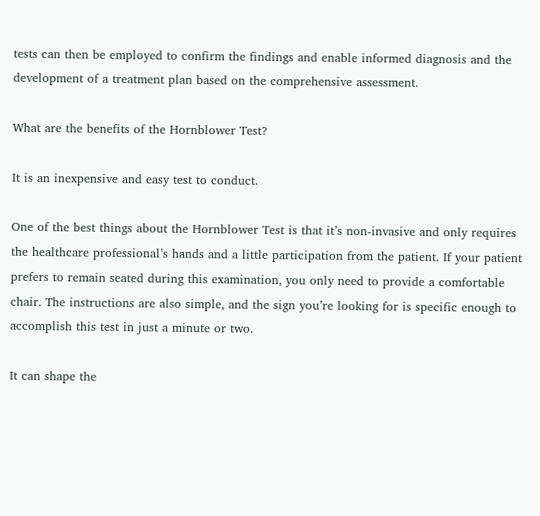tests can then be employed to confirm the findings and enable informed diagnosis and the development of a treatment plan based on the comprehensive assessment.

What are the benefits of the Hornblower Test?

It is an inexpensive and easy test to conduct.

One of the best things about the Hornblower Test is that it’s non-invasive and only requires the healthcare professional’s hands and a little participation from the patient. If your patient prefers to remain seated during this examination, you only need to provide a comfortable chair. The instructions are also simple, and the sign you’re looking for is specific enough to accomplish this test in just a minute or two.

It can shape the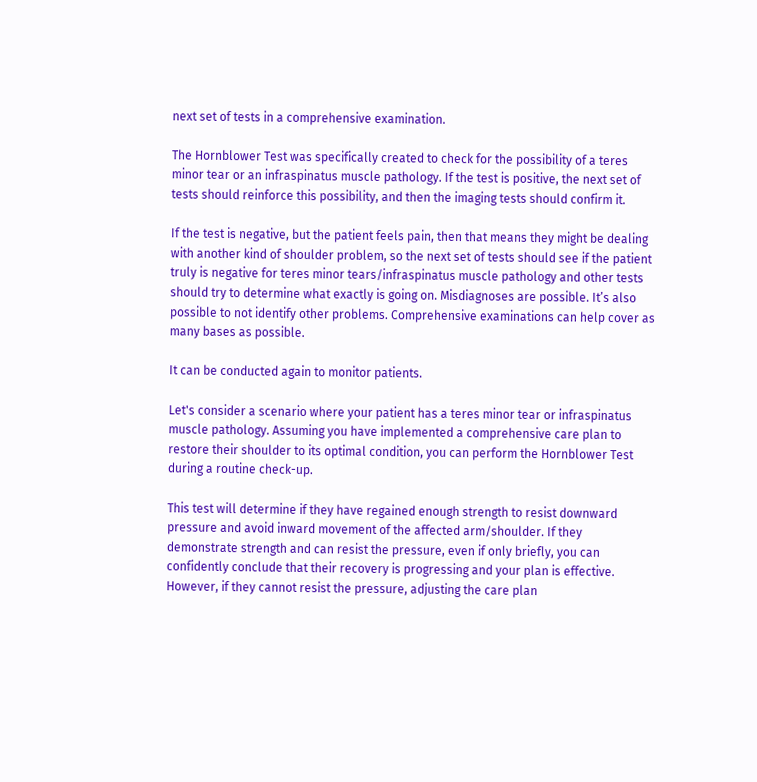next set of tests in a comprehensive examination.

The Hornblower Test was specifically created to check for the possibility of a teres minor tear or an infraspinatus muscle pathology. If the test is positive, the next set of tests should reinforce this possibility, and then the imaging tests should confirm it.

If the test is negative, but the patient feels pain, then that means they might be dealing with another kind of shoulder problem, so the next set of tests should see if the patient truly is negative for teres minor tears/infraspinatus muscle pathology and other tests should try to determine what exactly is going on. Misdiagnoses are possible. It’s also possible to not identify other problems. Comprehensive examinations can help cover as many bases as possible.

It can be conducted again to monitor patients.

Let's consider a scenario where your patient has a teres minor tear or infraspinatus muscle pathology. Assuming you have implemented a comprehensive care plan to restore their shoulder to its optimal condition, you can perform the Hornblower Test during a routine check-up.

This test will determine if they have regained enough strength to resist downward pressure and avoid inward movement of the affected arm/shoulder. If they demonstrate strength and can resist the pressure, even if only briefly, you can confidently conclude that their recovery is progressing and your plan is effective. However, if they cannot resist the pressure, adjusting the care plan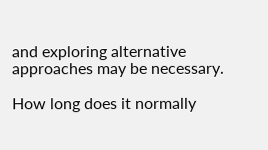and exploring alternative approaches may be necessary.

How long does it normally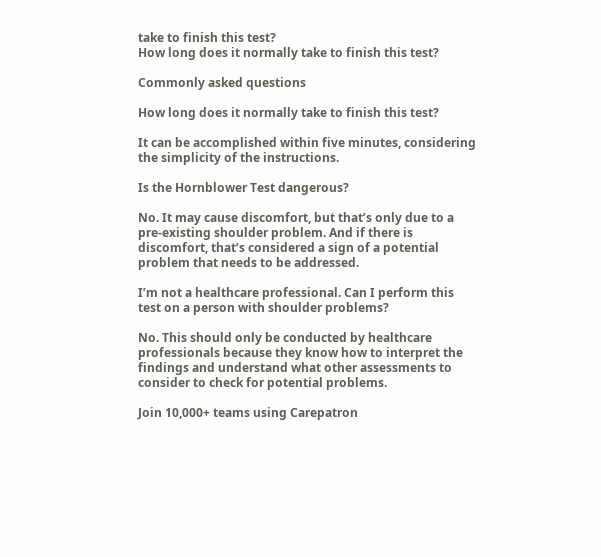take to finish this test?
How long does it normally take to finish this test?

Commonly asked questions

How long does it normally take to finish this test?

It can be accomplished within five minutes, considering the simplicity of the instructions.

Is the Hornblower Test dangerous?

No. It may cause discomfort, but that’s only due to a pre-existing shoulder problem. And if there is discomfort, that’s considered a sign of a potential problem that needs to be addressed.

I’m not a healthcare professional. Can I perform this test on a person with shoulder problems?

No. This should only be conducted by healthcare professionals because they know how to interpret the findings and understand what other assessments to consider to check for potential problems.

Join 10,000+ teams using Carepatron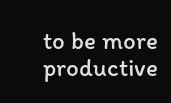to be more productive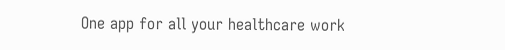One app for all your healthcare work